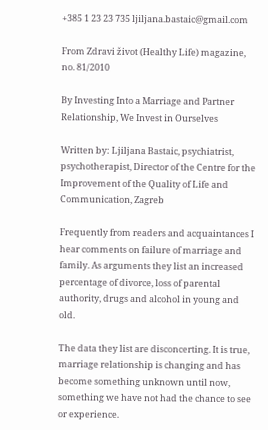+385 1 23 23 735 ljiljana.bastaic@gmail.com

From Zdravi život (Healthy Life) magazine, no. 81/2010

By Investing Into a Marriage and Partner Relationship, We Invest in Ourselves

Written by: Ljiljana Bastaic, psychiatrist, psychotherapist, Director of the Centre for the Improvement of the Quality of Life and Communication, Zagreb

Frequently from readers and acquaintances I hear comments on failure of marriage and family. As arguments they list an increased percentage of divorce, loss of parental authority, drugs and alcohol in young and old.

The data they list are disconcerting. It is true, marriage relationship is changing and has become something unknown until now, something we have not had the chance to see or experience.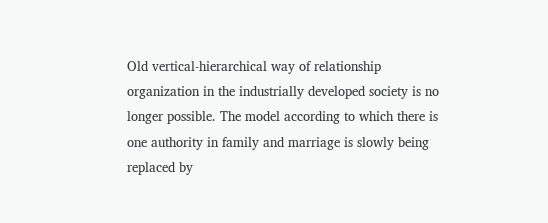Old vertical-hierarchical way of relationship organization in the industrially developed society is no longer possible. The model according to which there is one authority in family and marriage is slowly being replaced by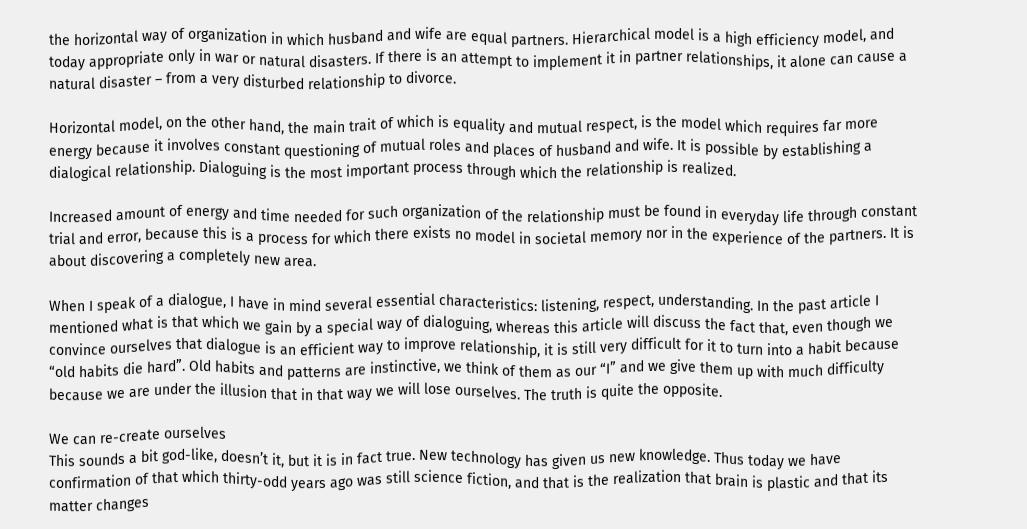the horizontal way of organization in which husband and wife are equal partners. Hierarchical model is a high efficiency model, and today appropriate only in war or natural disasters. If there is an attempt to implement it in partner relationships, it alone can cause a natural disaster – from a very disturbed relationship to divorce.

Horizontal model, on the other hand, the main trait of which is equality and mutual respect, is the model which requires far more energy because it involves constant questioning of mutual roles and places of husband and wife. It is possible by establishing a dialogical relationship. Dialoguing is the most important process through which the relationship is realized.

Increased amount of energy and time needed for such organization of the relationship must be found in everyday life through constant trial and error, because this is a process for which there exists no model in societal memory nor in the experience of the partners. It is about discovering a completely new area.

When I speak of a dialogue, I have in mind several essential characteristics: listening, respect, understanding. In the past article I mentioned what is that which we gain by a special way of dialoguing, whereas this article will discuss the fact that, even though we convince ourselves that dialogue is an efficient way to improve relationship, it is still very difficult for it to turn into a habit because “old habits die hard”. Old habits and patterns are instinctive, we think of them as our “I” and we give them up with much difficulty because we are under the illusion that in that way we will lose ourselves. The truth is quite the opposite.

We can re-create ourselves
This sounds a bit god-like, doesn’t it, but it is in fact true. New technology has given us new knowledge. Thus today we have confirmation of that which thirty-odd years ago was still science fiction, and that is the realization that brain is plastic and that its matter changes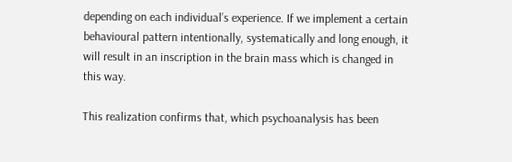depending on each individual’s experience. If we implement a certain behavioural pattern intentionally, systematically and long enough, it will result in an inscription in the brain mass which is changed in this way.

This realization confirms that, which psychoanalysis has been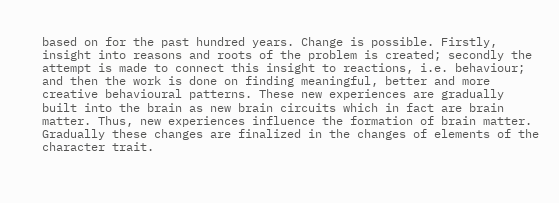based on for the past hundred years. Change is possible. Firstly, insight into reasons and roots of the problem is created; secondly the attempt is made to connect this insight to reactions, i.e. behaviour; and then the work is done on finding meaningful, better and more creative behavioural patterns. These new experiences are gradually built into the brain as new brain circuits which in fact are brain matter. Thus, new experiences influence the formation of brain matter. Gradually these changes are finalized in the changes of elements of the character trait.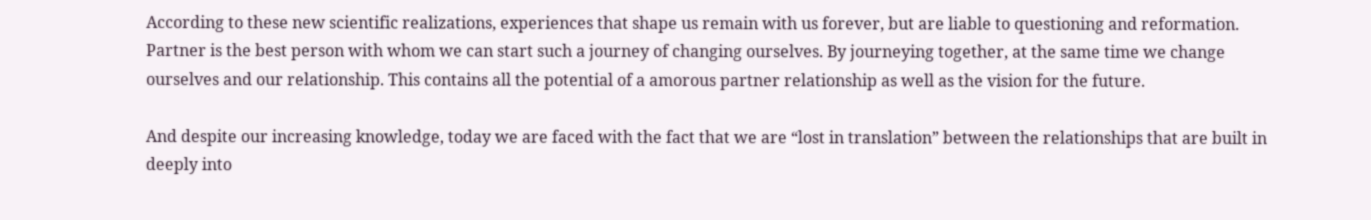According to these new scientific realizations, experiences that shape us remain with us forever, but are liable to questioning and reformation. Partner is the best person with whom we can start such a journey of changing ourselves. By journeying together, at the same time we change ourselves and our relationship. This contains all the potential of a amorous partner relationship as well as the vision for the future.

And despite our increasing knowledge, today we are faced with the fact that we are “lost in translation” between the relationships that are built in deeply into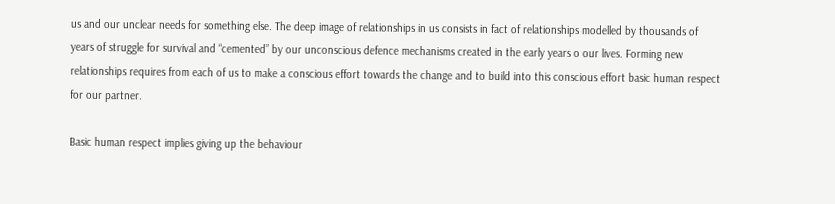us and our unclear needs for something else. The deep image of relationships in us consists in fact of relationships modelled by thousands of years of struggle for survival and “cemented” by our unconscious defence mechanisms created in the early years o our lives. Forming new relationships requires from each of us to make a conscious effort towards the change and to build into this conscious effort basic human respect for our partner.

Basic human respect implies giving up the behaviour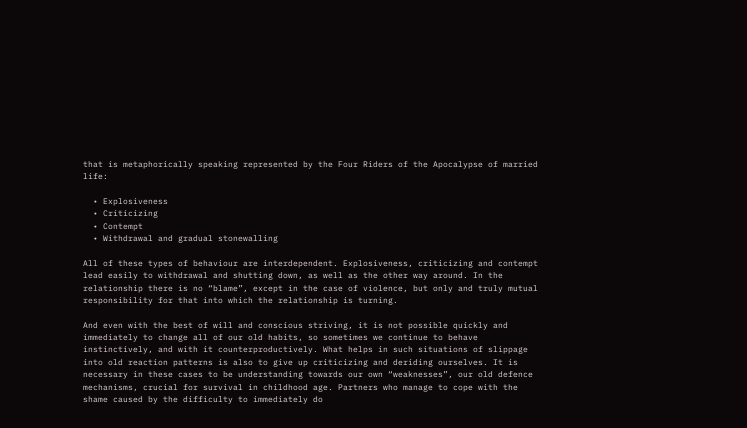that is metaphorically speaking represented by the Four Riders of the Apocalypse of married life:

  • Explosiveness
  • Criticizing
  • Contempt
  • Withdrawal and gradual stonewalling

All of these types of behaviour are interdependent. Explosiveness, criticizing and contempt lead easily to withdrawal and shutting down, as well as the other way around. In the relationship there is no “blame”, except in the case of violence, but only and truly mutual responsibility for that into which the relationship is turning.

And even with the best of will and conscious striving, it is not possible quickly and immediately to change all of our old habits, so sometimes we continue to behave instinctively, and with it counterproductively. What helps in such situations of slippage into old reaction patterns is also to give up criticizing and deriding ourselves. It is necessary in these cases to be understanding towards our own “weaknesses”, our old defence mechanisms, crucial for survival in childhood age. Partners who manage to cope with the shame caused by the difficulty to immediately do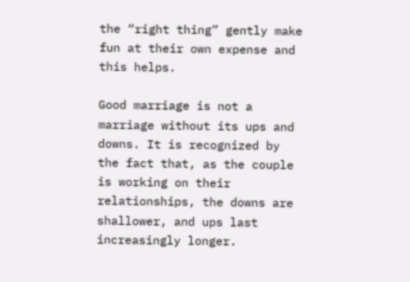the “right thing” gently make fun at their own expense and this helps.

Good marriage is not a marriage without its ups and downs. It is recognized by the fact that, as the couple is working on their relationships, the downs are shallower, and ups last increasingly longer.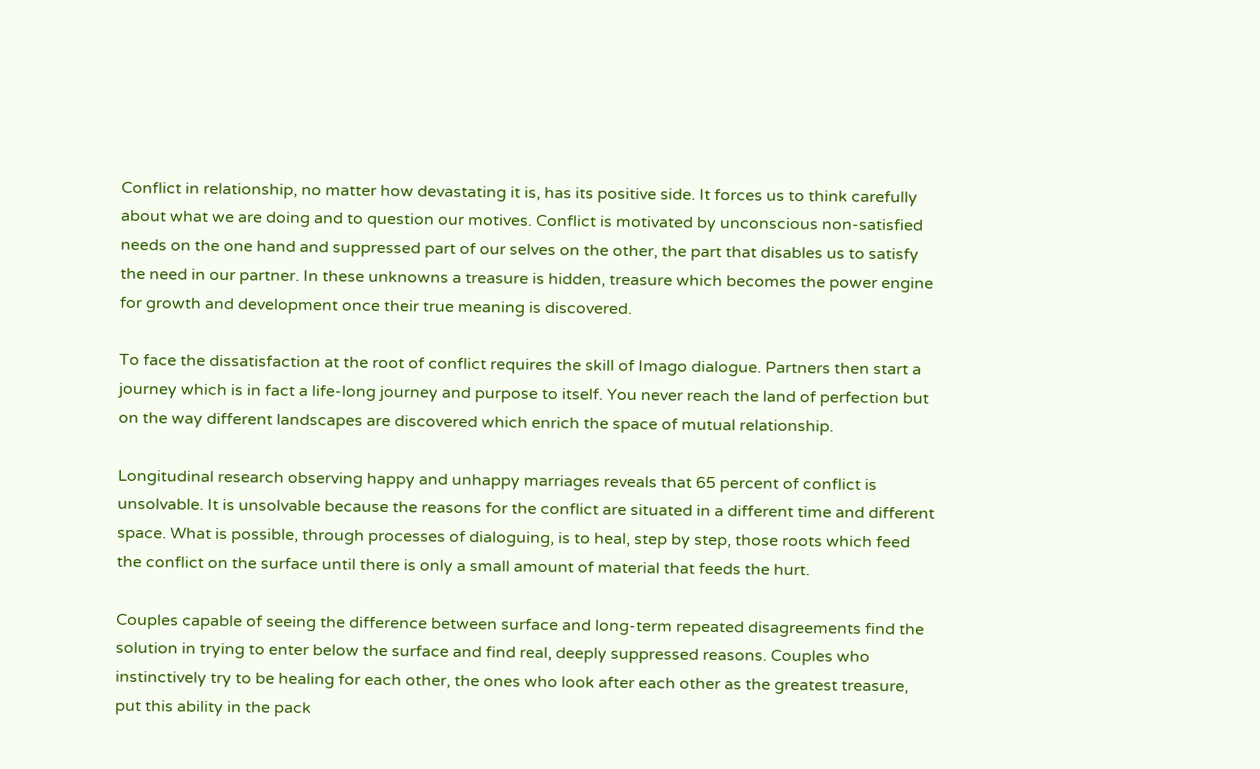Conflict in relationship, no matter how devastating it is, has its positive side. It forces us to think carefully about what we are doing and to question our motives. Conflict is motivated by unconscious non-satisfied needs on the one hand and suppressed part of our selves on the other, the part that disables us to satisfy the need in our partner. In these unknowns a treasure is hidden, treasure which becomes the power engine for growth and development once their true meaning is discovered.

To face the dissatisfaction at the root of conflict requires the skill of Imago dialogue. Partners then start a journey which is in fact a life-long journey and purpose to itself. You never reach the land of perfection but on the way different landscapes are discovered which enrich the space of mutual relationship.

Longitudinal research observing happy and unhappy marriages reveals that 65 percent of conflict is unsolvable. It is unsolvable because the reasons for the conflict are situated in a different time and different space. What is possible, through processes of dialoguing, is to heal, step by step, those roots which feed the conflict on the surface until there is only a small amount of material that feeds the hurt.

Couples capable of seeing the difference between surface and long-term repeated disagreements find the solution in trying to enter below the surface and find real, deeply suppressed reasons. Couples who instinctively try to be healing for each other, the ones who look after each other as the greatest treasure, put this ability in the pack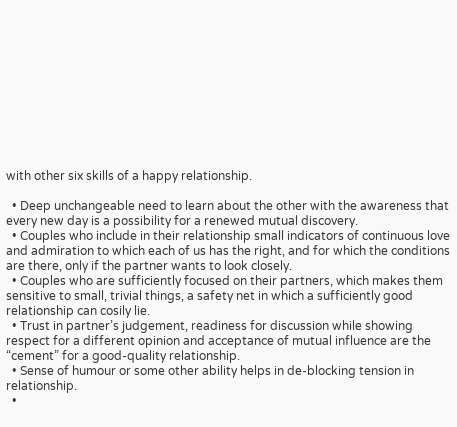with other six skills of a happy relationship.

  • Deep unchangeable need to learn about the other with the awareness that every new day is a possibility for a renewed mutual discovery.
  • Couples who include in their relationship small indicators of continuous love and admiration to which each of us has the right, and for which the conditions are there, only if the partner wants to look closely.
  • Couples who are sufficiently focused on their partners, which makes them sensitive to small, trivial things, a safety net in which a sufficiently good relationship can cosily lie.
  • Trust in partner’s judgement, readiness for discussion while showing respect for a different opinion and acceptance of mutual influence are the “cement” for a good-quality relationship.
  • Sense of humour or some other ability helps in de-blocking tension in relationship.
  •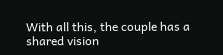With all this, the couple has a shared vision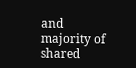and majority of shared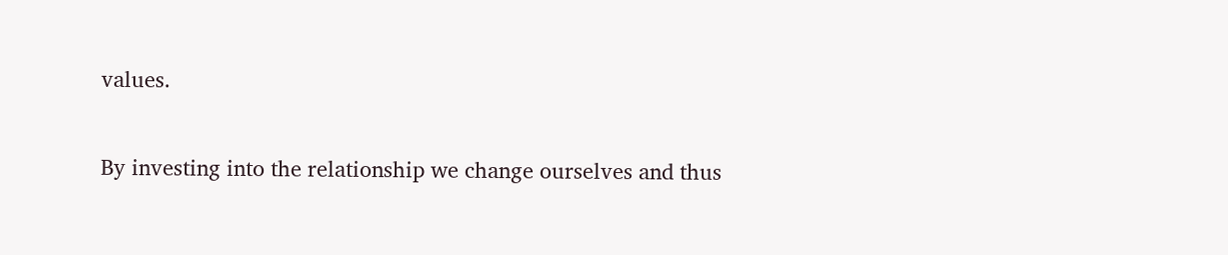values.

By investing into the relationship we change ourselves and thus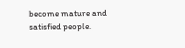become mature and satisfied people.